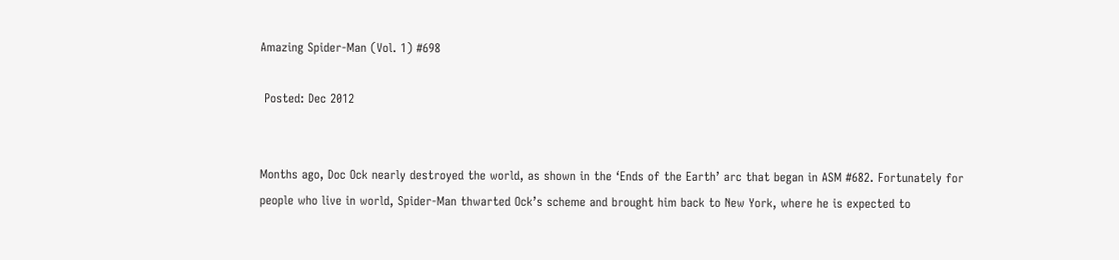Amazing Spider-Man (Vol. 1) #698

 Posted: Dec 2012


Months ago, Doc Ock nearly destroyed the world, as shown in the ‘Ends of the Earth’ arc that began in ASM #682. Fortunately for people who live in world, Spider-Man thwarted Ock’s scheme and brought him back to New York, where he is expected to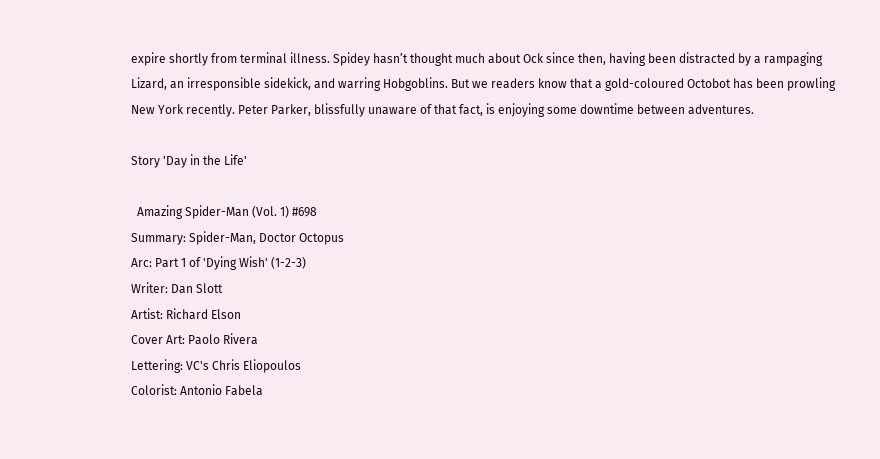expire shortly from terminal illness. Spidey hasn’t thought much about Ock since then, having been distracted by a rampaging Lizard, an irresponsible sidekick, and warring Hobgoblins. But we readers know that a gold-coloured Octobot has been prowling New York recently. Peter Parker, blissfully unaware of that fact, is enjoying some downtime between adventures.

Story 'Day in the Life'

  Amazing Spider-Man (Vol. 1) #698
Summary: Spider-Man, Doctor Octopus
Arc: Part 1 of 'Dying Wish' (1-2-3)
Writer: Dan Slott
Artist: Richard Elson
Cover Art: Paolo Rivera
Lettering: VC's Chris Eliopoulos
Colorist: Antonio Fabela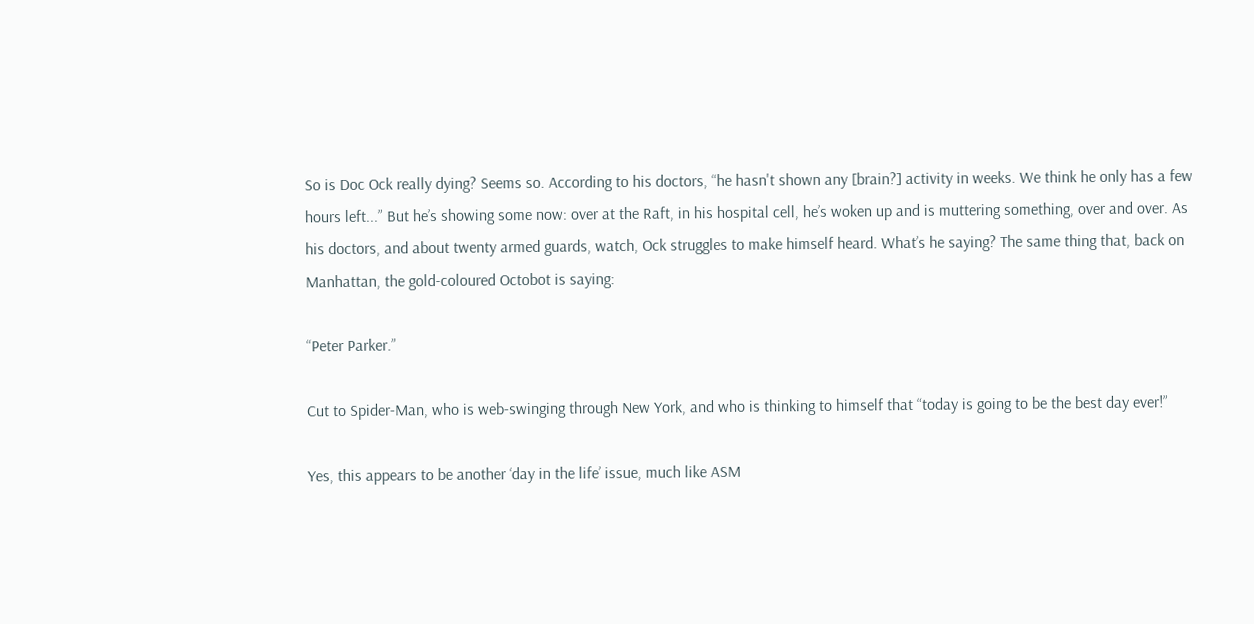So is Doc Ock really dying? Seems so. According to his doctors, “he hasn't shown any [brain?] activity in weeks. We think he only has a few hours left...” But he’s showing some now: over at the Raft, in his hospital cell, he’s woken up and is muttering something, over and over. As his doctors, and about twenty armed guards, watch, Ock struggles to make himself heard. What’s he saying? The same thing that, back on Manhattan, the gold-coloured Octobot is saying:

“Peter Parker.”

Cut to Spider-Man, who is web-swinging through New York, and who is thinking to himself that “today is going to be the best day ever!”

Yes, this appears to be another ‘day in the life’ issue, much like ASM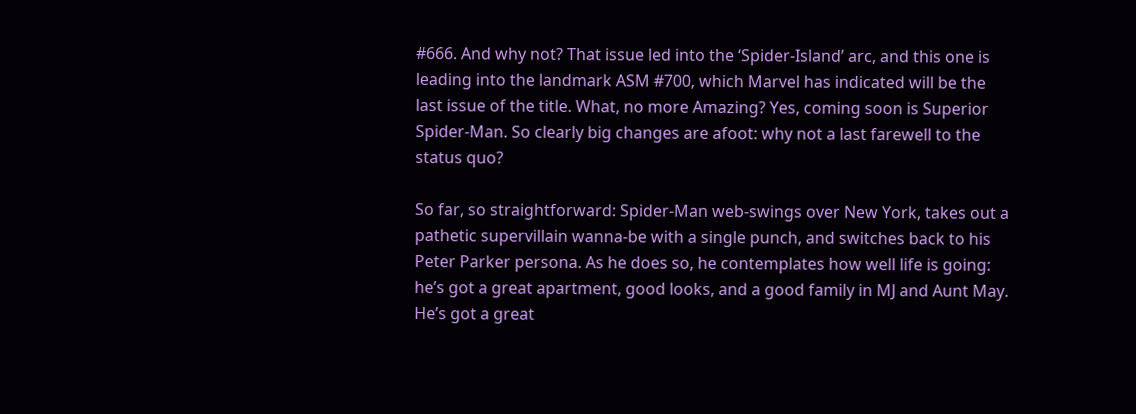#666. And why not? That issue led into the ‘Spider-Island’ arc, and this one is leading into the landmark ASM #700, which Marvel has indicated will be the last issue of the title. What, no more Amazing? Yes, coming soon is Superior Spider-Man. So clearly big changes are afoot: why not a last farewell to the status quo?

So far, so straightforward: Spider-Man web-swings over New York, takes out a pathetic supervillain wanna-be with a single punch, and switches back to his Peter Parker persona. As he does so, he contemplates how well life is going: he’s got a great apartment, good looks, and a good family in MJ and Aunt May. He’s got a great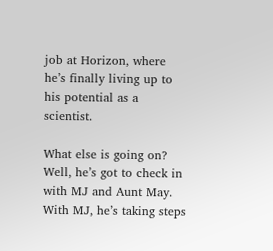job at Horizon, where he’s finally living up to his potential as a scientist.

What else is going on? Well, he’s got to check in with MJ and Aunt May. With MJ, he’s taking steps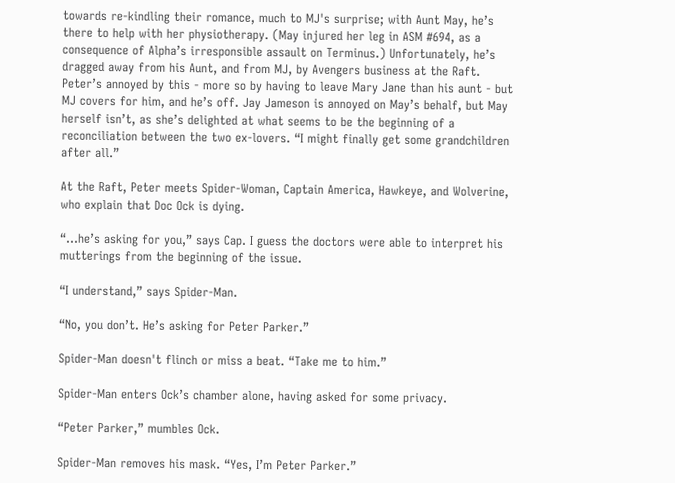towards re-kindling their romance, much to MJ's surprise; with Aunt May, he’s there to help with her physiotherapy. (May injured her leg in ASM #694, as a consequence of Alpha’s irresponsible assault on Terminus.) Unfortunately, he’s dragged away from his Aunt, and from MJ, by Avengers business at the Raft. Peter’s annoyed by this - more so by having to leave Mary Jane than his aunt - but MJ covers for him, and he’s off. Jay Jameson is annoyed on May’s behalf, but May herself isn’t, as she’s delighted at what seems to be the beginning of a reconciliation between the two ex-lovers. “I might finally get some grandchildren after all.”

At the Raft, Peter meets Spider-Woman, Captain America, Hawkeye, and Wolverine, who explain that Doc Ock is dying.

“...he’s asking for you,” says Cap. I guess the doctors were able to interpret his mutterings from the beginning of the issue.

“I understand,” says Spider-Man.

“No, you don’t. He’s asking for Peter Parker.”

Spider-Man doesn't flinch or miss a beat. “Take me to him.”

Spider-Man enters Ock’s chamber alone, having asked for some privacy.

“Peter Parker,” mumbles Ock.

Spider-Man removes his mask. “Yes, I’m Peter Parker.”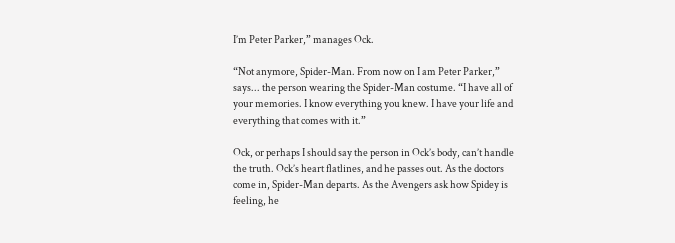I’m Peter Parker,” manages Ock.

“Not anymore, Spider-Man. From now on I am Peter Parker,” says... the person wearing the Spider-Man costume. “I have all of your memories. I know everything you knew. I have your life and everything that comes with it.”

Ock, or perhaps I should say the person in Ock’s body, can’t handle the truth. Ock’s heart flatlines, and he passes out. As the doctors come in, Spider-Man departs. As the Avengers ask how Spidey is feeling, he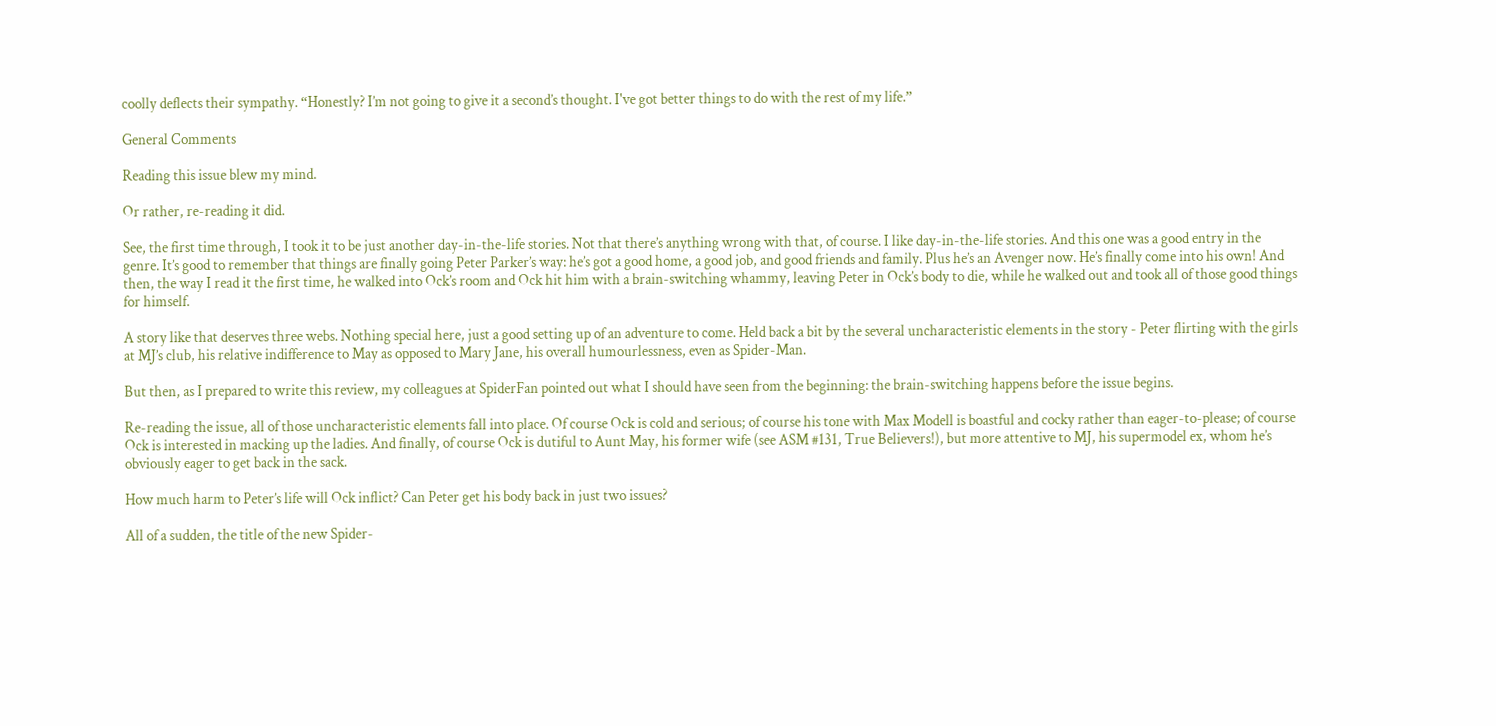coolly deflects their sympathy. “Honestly? I’m not going to give it a second’s thought. I've got better things to do with the rest of my life.”

General Comments

Reading this issue blew my mind.

Or rather, re-reading it did.

See, the first time through, I took it to be just another day-in-the-life stories. Not that there’s anything wrong with that, of course. I like day-in-the-life stories. And this one was a good entry in the genre. It’s good to remember that things are finally going Peter Parker’s way: he’s got a good home, a good job, and good friends and family. Plus he’s an Avenger now. He’s finally come into his own! And then, the way I read it the first time, he walked into Ock’s room and Ock hit him with a brain-switching whammy, leaving Peter in Ock’s body to die, while he walked out and took all of those good things for himself.

A story like that deserves three webs. Nothing special here, just a good setting up of an adventure to come. Held back a bit by the several uncharacteristic elements in the story - Peter flirting with the girls at MJ’s club, his relative indifference to May as opposed to Mary Jane, his overall humourlessness, even as Spider-Man.

But then, as I prepared to write this review, my colleagues at SpiderFan pointed out what I should have seen from the beginning: the brain-switching happens before the issue begins.

Re-reading the issue, all of those uncharacteristic elements fall into place. Of course Ock is cold and serious; of course his tone with Max Modell is boastful and cocky rather than eager-to-please; of course Ock is interested in macking up the ladies. And finally, of course Ock is dutiful to Aunt May, his former wife (see ASM #131, True Believers!), but more attentive to MJ, his supermodel ex, whom he’s obviously eager to get back in the sack.

How much harm to Peter’s life will Ock inflict? Can Peter get his body back in just two issues?

All of a sudden, the title of the new Spider-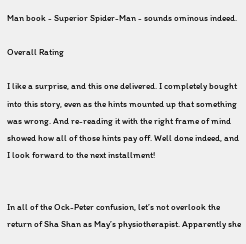Man book - Superior Spider-Man - sounds ominous indeed.

Overall Rating

I like a surprise, and this one delivered. I completely bought into this story, even as the hints mounted up that something was wrong. And re-reading it with the right frame of mind showed how all of those hints pay off. Well done indeed, and I look forward to the next installment!


In all of the Ock-Peter confusion, let’s not overlook the return of Sha Shan as May’s physiotherapist. Apparently she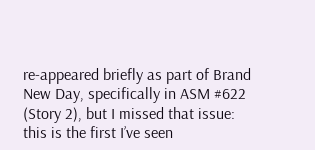re-appeared briefly as part of Brand New Day, specifically in ASM #622 (Story 2), but I missed that issue: this is the first I’ve seen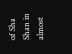of Sha Shan in almost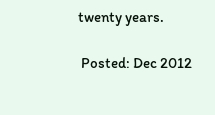twenty years.

 Posted: Dec 2012